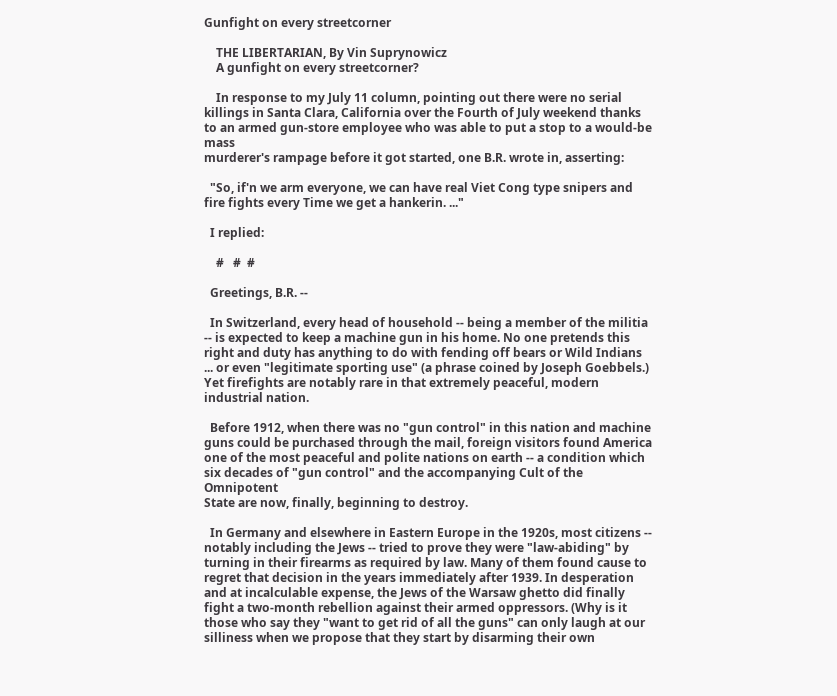Gunfight on every streetcorner

    THE LIBERTARIAN, By Vin Suprynowicz
    A gunfight on every streetcorner?

    In response to my July 11 column, pointing out there were no serial
killings in Santa Clara, California over the Fourth of July weekend thanks
to an armed gun-store employee who was able to put a stop to a would-be mass
murderer's rampage before it got started, one B.R. wrote in, asserting:

  "So, if'n we arm everyone, we can have real Viet Cong type snipers and
fire fights every Time we get a hankerin. ..."

  I replied:

    #   #  #

  Greetings, B.R. --

  In Switzerland, every head of household -- being a member of the militia
-- is expected to keep a machine gun in his home. No one pretends this
right and duty has anything to do with fending off bears or Wild Indians
... or even "legitimate sporting use" (a phrase coined by Joseph Goebbels.)
Yet firefights are notably rare in that extremely peaceful, modern
industrial nation.

  Before 1912, when there was no "gun control" in this nation and machine
guns could be purchased through the mail, foreign visitors found America
one of the most peaceful and polite nations on earth -- a condition which
six decades of "gun control" and the accompanying Cult of the Omnipotent
State are now, finally, beginning to destroy.

  In Germany and elsewhere in Eastern Europe in the 1920s, most citizens --
notably including the Jews -- tried to prove they were "law-abiding" by
turning in their firearms as required by law. Many of them found cause to
regret that decision in the years immediately after 1939. In desperation
and at incalculable expense, the Jews of the Warsaw ghetto did finally
fight a two-month rebellion against their armed oppressors. (Why is it
those who say they "want to get rid of all the guns" can only laugh at our
silliness when we propose that they start by disarming their own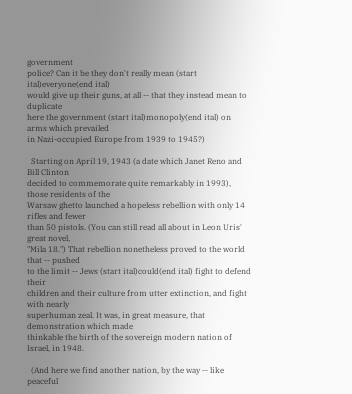government
police? Can it be they don't really mean (start ital)everyone(end ital)
would give up their guns, at all -- that they instead mean to duplicate
here the government (start ital)monopoly(end ital) on arms which prevailed
in Nazi-occupied Europe from 1939 to 1945?)

  Starting on April 19, 1943 (a date which Janet Reno and Bill Clinton
decided to commemorate quite remarkably in 1993), those residents of the
Warsaw ghetto launched a hopeless rebellion with only 14 rifles and fewer
than 50 pistols. (You can still read all about in Leon Uris' great novel,
"Mila 18.") That rebellion nonetheless proved to the world that -- pushed
to the limit -- Jews (start ital)could(end ital) fight to defend their
children and their culture from utter extinction, and fight with nearly
superhuman zeal. It was, in great measure, that demonstration which made
thinkable the birth of the sovereign modern nation of Israel, in 1948.

  (And here we find another nation, by the way -- like peaceful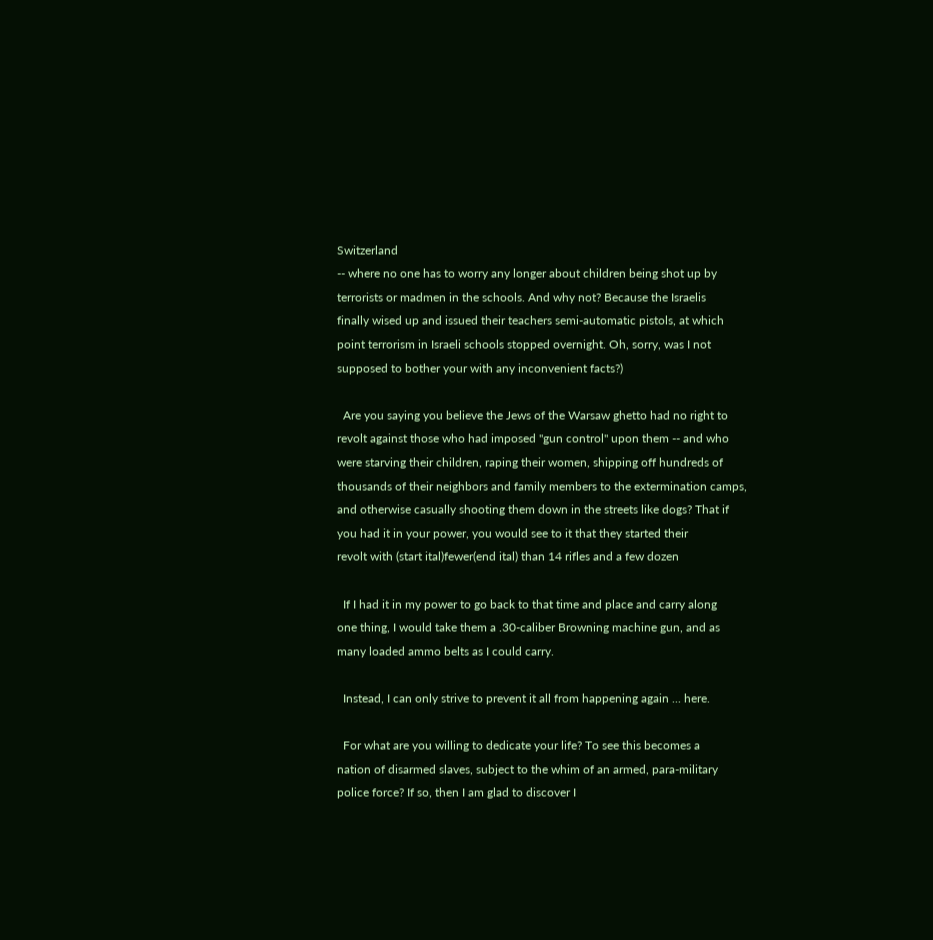Switzerland
-- where no one has to worry any longer about children being shot up by
terrorists or madmen in the schools. And why not? Because the Israelis
finally wised up and issued their teachers semi-automatic pistols, at which
point terrorism in Israeli schools stopped overnight. Oh, sorry, was I not
supposed to bother your with any inconvenient facts?)

  Are you saying you believe the Jews of the Warsaw ghetto had no right to
revolt against those who had imposed "gun control" upon them -- and who
were starving their children, raping their women, shipping off hundreds of
thousands of their neighbors and family members to the extermination camps,
and otherwise casually shooting them down in the streets like dogs? That if
you had it in your power, you would see to it that they started their
revolt with (start ital)fewer(end ital) than 14 rifles and a few dozen

  If I had it in my power to go back to that time and place and carry along
one thing, I would take them a .30-caliber Browning machine gun, and as
many loaded ammo belts as I could carry.

  Instead, I can only strive to prevent it all from happening again ... here.

  For what are you willing to dedicate your life? To see this becomes a
nation of disarmed slaves, subject to the whim of an armed, para-military
police force? If so, then I am glad to discover I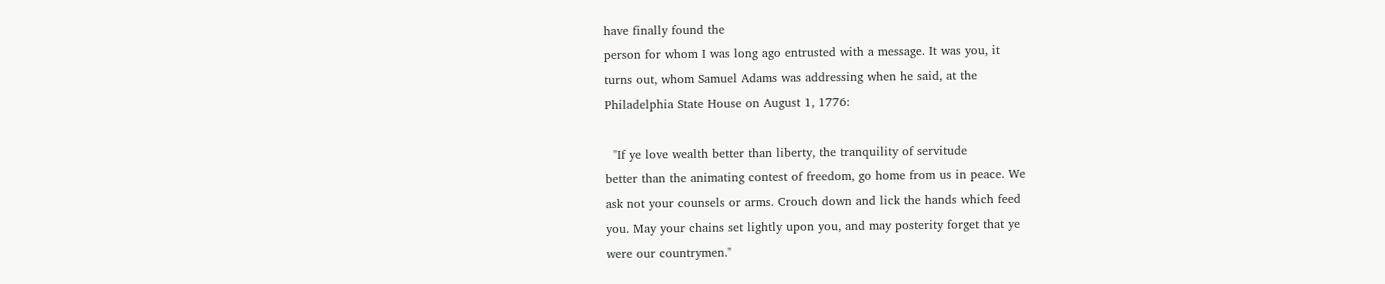have finally found the
person for whom I was long ago entrusted with a message. It was you, it
turns out, whom Samuel Adams was addressing when he said, at the
Philadelphia State House on August 1, 1776:

  "If ye love wealth better than liberty, the tranquility of servitude
better than the animating contest of freedom, go home from us in peace. We
ask not your counsels or arms. Crouch down and lick the hands which feed
you. May your chains set lightly upon you, and may posterity forget that ye
were our countrymen."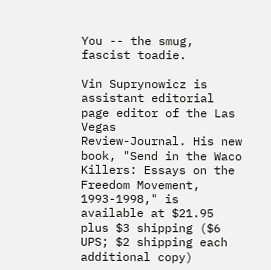You -- the smug, fascist toadie.

Vin Suprynowicz is assistant editorial page editor of the Las Vegas
Review-Journal. His new book, "Send in the Waco Killers: Essays on the
Freedom Movement, 1993-1998," is available at $21.95 plus $3 shipping ($6
UPS; $2 shipping each additional copy)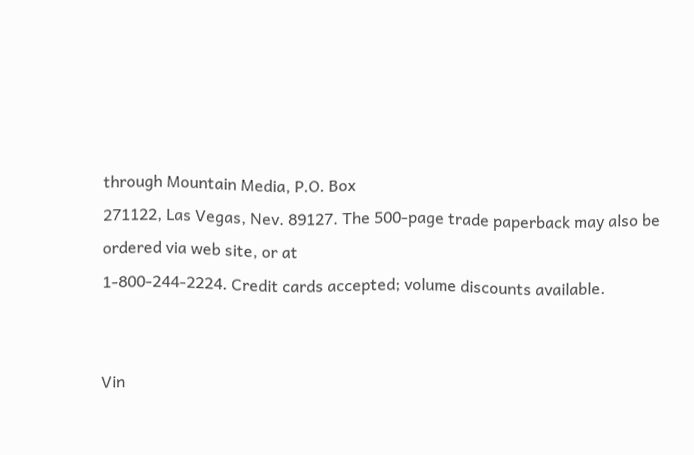through Mountain Media, P.O. Box
271122, Las Vegas, Nev. 89127. The 500-page trade paperback may also be
ordered via web site, or at
1-800-244-2224. Credit cards accepted; volume discounts available.


Vin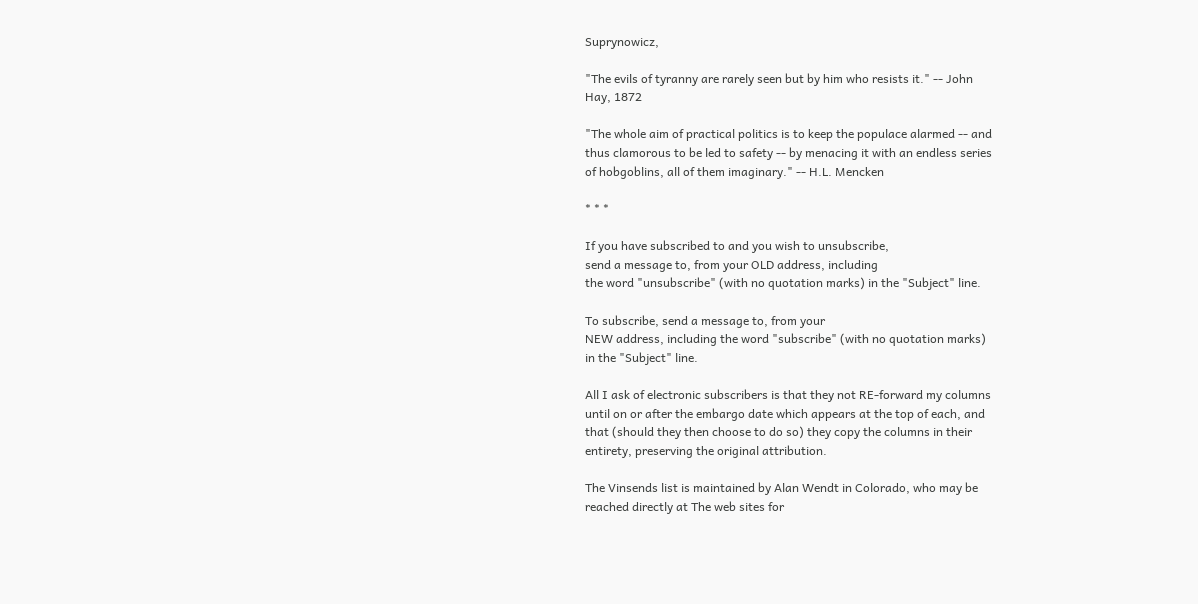Suprynowicz,

"The evils of tyranny are rarely seen but by him who resists it." -- John
Hay, 1872

"The whole aim of practical politics is to keep the populace alarmed -- and
thus clamorous to be led to safety -- by menacing it with an endless series
of hobgoblins, all of them imaginary." -- H.L. Mencken

* * *

If you have subscribed to and you wish to unsubscribe,
send a message to, from your OLD address, including
the word "unsubscribe" (with no quotation marks) in the "Subject" line.

To subscribe, send a message to, from your
NEW address, including the word "subscribe" (with no quotation marks)
in the "Subject" line.

All I ask of electronic subscribers is that they not RE-forward my columns
until on or after the embargo date which appears at the top of each, and
that (should they then choose to do so) they copy the columns in their
entirety, preserving the original attribution.

The Vinsends list is maintained by Alan Wendt in Colorado, who may be
reached directly at The web sites for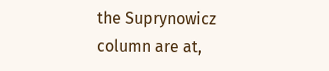the Suprynowicz
column are at,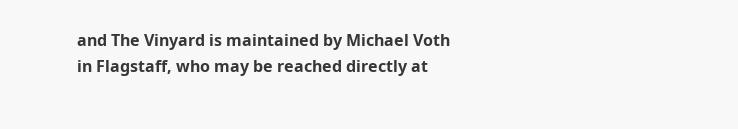and The Vinyard is maintained by Michael Voth
in Flagstaff, who may be reached directly at